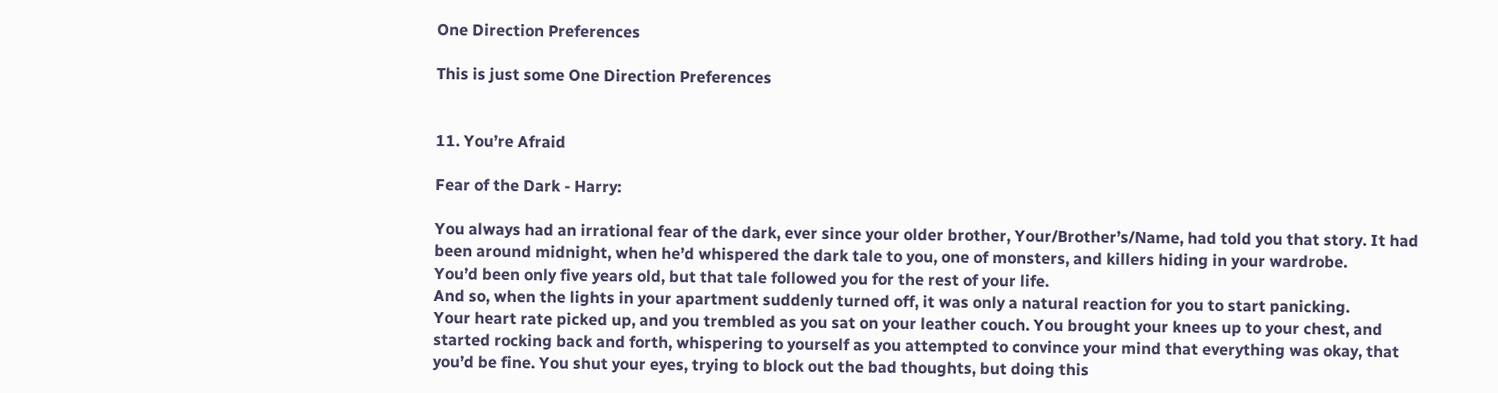One Direction Preferences

This is just some One Direction Preferences


11. You’re Afraid

Fear of the Dark - Harry:

You always had an irrational fear of the dark, ever since your older brother, Your/Brother’s/Name, had told you that story. It had been around midnight, when he’d whispered the dark tale to you, one of monsters, and killers hiding in your wardrobe.
You’d been only five years old, but that tale followed you for the rest of your life.
And so, when the lights in your apartment suddenly turned off, it was only a natural reaction for you to start panicking.
Your heart rate picked up, and you trembled as you sat on your leather couch. You brought your knees up to your chest, and started rocking back and forth, whispering to yourself as you attempted to convince your mind that everything was okay, that you’d be fine. You shut your eyes, trying to block out the bad thoughts, but doing this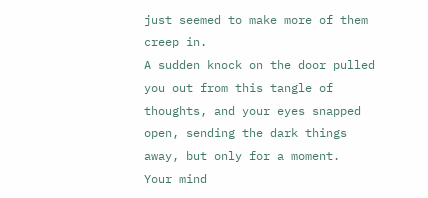just seemed to make more of them creep in.
A sudden knock on the door pulled you out from this tangle of thoughts, and your eyes snapped open, sending the dark things away, but only for a moment.
Your mind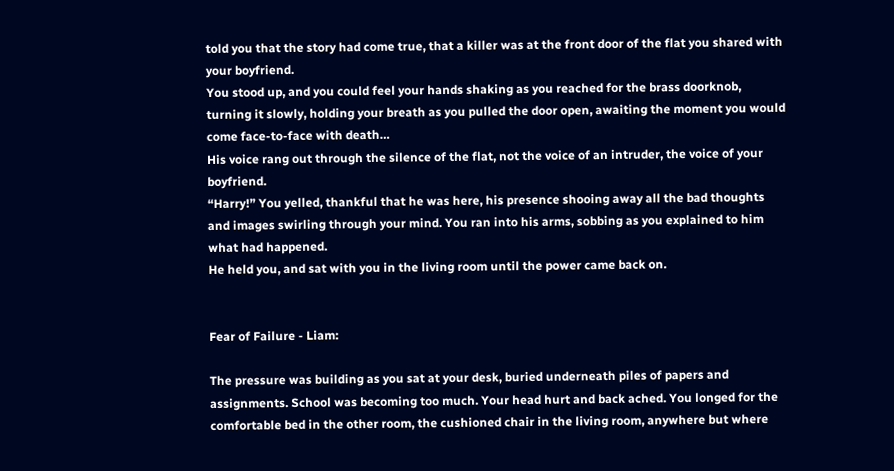told you that the story had come true, that a killer was at the front door of the flat you shared with your boyfriend.
You stood up, and you could feel your hands shaking as you reached for the brass doorknob, turning it slowly, holding your breath as you pulled the door open, awaiting the moment you would come face-to-face with death…
His voice rang out through the silence of the flat, not the voice of an intruder, the voice of your boyfriend.
“Harry!” You yelled, thankful that he was here, his presence shooing away all the bad thoughts and images swirling through your mind. You ran into his arms, sobbing as you explained to him what had happened.
He held you, and sat with you in the living room until the power came back on.


Fear of Failure - Liam:

The pressure was building as you sat at your desk, buried underneath piles of papers and assignments. School was becoming too much. Your head hurt and back ached. You longed for the comfortable bed in the other room, the cushioned chair in the living room, anywhere but where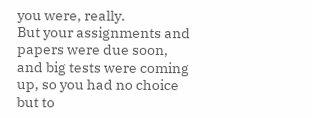you were, really.
But your assignments and papers were due soon, and big tests were coming up, so you had no choice but to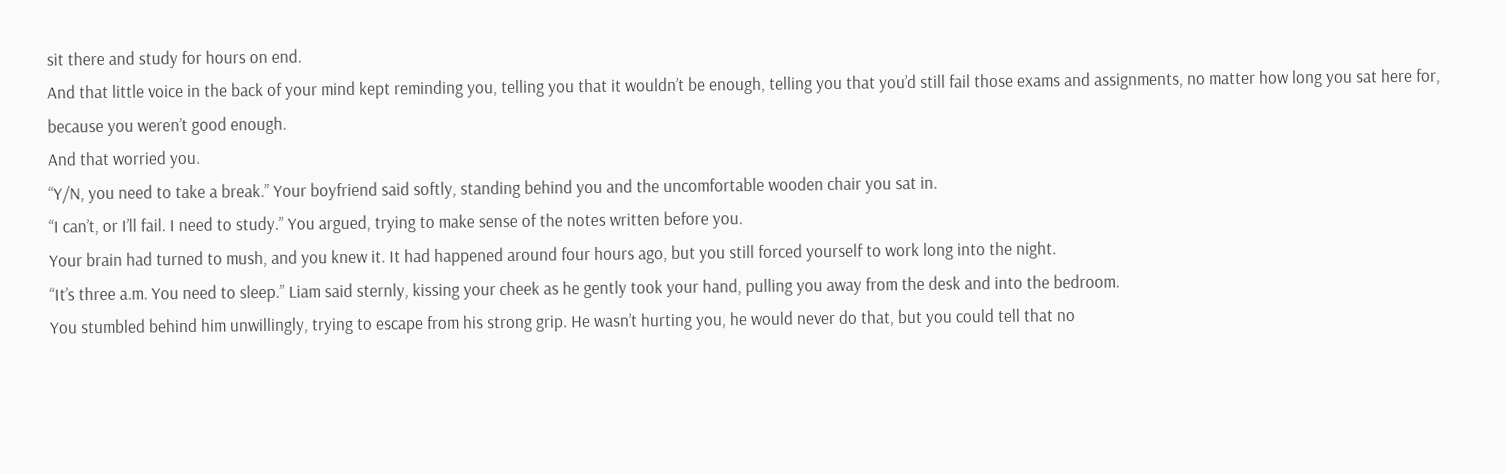sit there and study for hours on end.
And that little voice in the back of your mind kept reminding you, telling you that it wouldn’t be enough, telling you that you’d still fail those exams and assignments, no matter how long you sat here for, because you weren’t good enough.
And that worried you.
“Y/N, you need to take a break.” Your boyfriend said softly, standing behind you and the uncomfortable wooden chair you sat in.
“I can’t, or I’ll fail. I need to study.” You argued, trying to make sense of the notes written before you.
Your brain had turned to mush, and you knew it. It had happened around four hours ago, but you still forced yourself to work long into the night.
“It’s three a.m. You need to sleep.” Liam said sternly, kissing your cheek as he gently took your hand, pulling you away from the desk and into the bedroom.
You stumbled behind him unwillingly, trying to escape from his strong grip. He wasn’t hurting you, he would never do that, but you could tell that no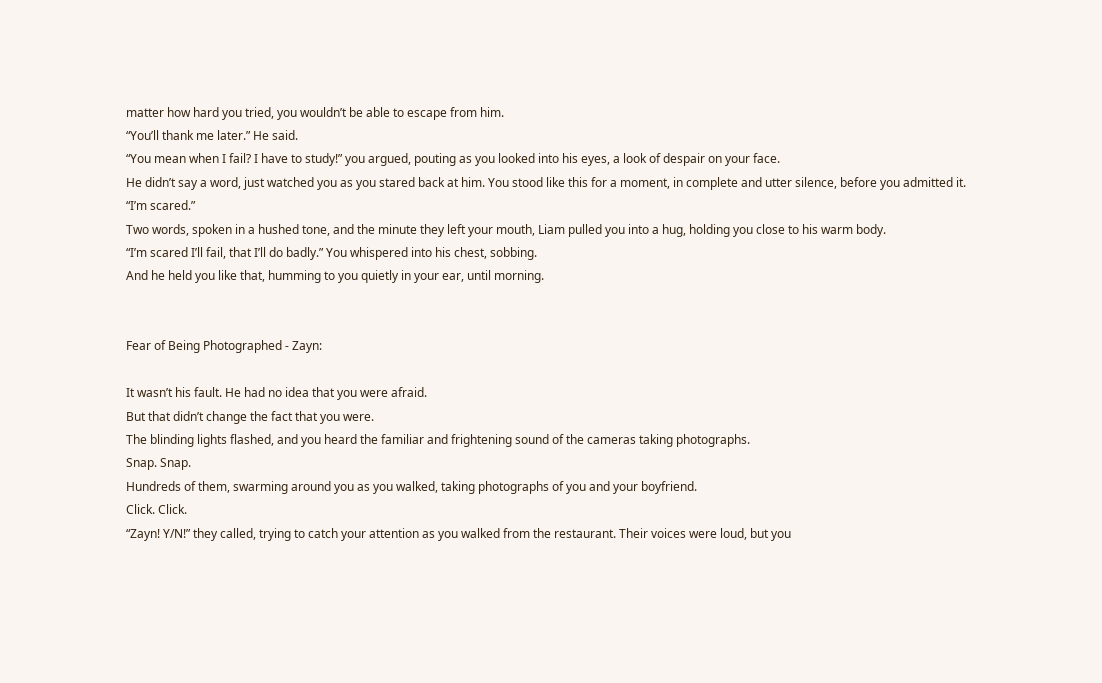matter how hard you tried, you wouldn’t be able to escape from him.
“You’ll thank me later.” He said.
“You mean when I fail? I have to study!” you argued, pouting as you looked into his eyes, a look of despair on your face.
He didn’t say a word, just watched you as you stared back at him. You stood like this for a moment, in complete and utter silence, before you admitted it.
“I’m scared.”
Two words, spoken in a hushed tone, and the minute they left your mouth, Liam pulled you into a hug, holding you close to his warm body.
“I’m scared I’ll fail, that I’ll do badly.” You whispered into his chest, sobbing.
And he held you like that, humming to you quietly in your ear, until morning.


Fear of Being Photographed - Zayn:

It wasn’t his fault. He had no idea that you were afraid.
But that didn’t change the fact that you were.
The blinding lights flashed, and you heard the familiar and frightening sound of the cameras taking photographs.
Snap. Snap.
Hundreds of them, swarming around you as you walked, taking photographs of you and your boyfriend.
Click. Click.
“Zayn! Y/N!” they called, trying to catch your attention as you walked from the restaurant. Their voices were loud, but you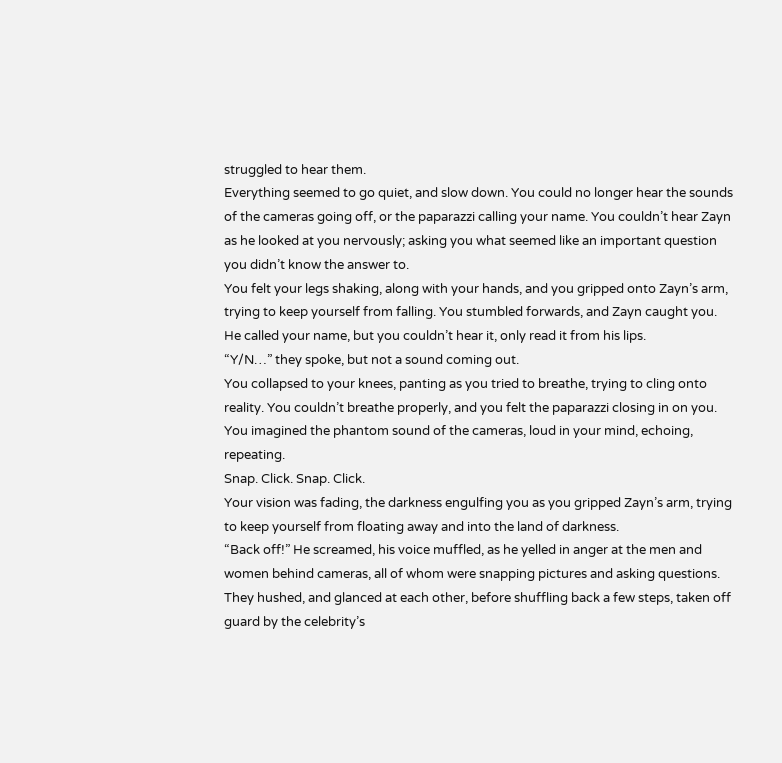struggled to hear them.
Everything seemed to go quiet, and slow down. You could no longer hear the sounds of the cameras going off, or the paparazzi calling your name. You couldn’t hear Zayn as he looked at you nervously; asking you what seemed like an important question you didn’t know the answer to.
You felt your legs shaking, along with your hands, and you gripped onto Zayn’s arm, trying to keep yourself from falling. You stumbled forwards, and Zayn caught you.
He called your name, but you couldn’t hear it, only read it from his lips.
“Y/N…” they spoke, but not a sound coming out.
You collapsed to your knees, panting as you tried to breathe, trying to cling onto reality. You couldn’t breathe properly, and you felt the paparazzi closing in on you.
You imagined the phantom sound of the cameras, loud in your mind, echoing, repeating.
Snap. Click. Snap. Click.
Your vision was fading, the darkness engulfing you as you gripped Zayn’s arm, trying to keep yourself from floating away and into the land of darkness.
“Back off!” He screamed, his voice muffled, as he yelled in anger at the men and women behind cameras, all of whom were snapping pictures and asking questions.
They hushed, and glanced at each other, before shuffling back a few steps, taken off guard by the celebrity’s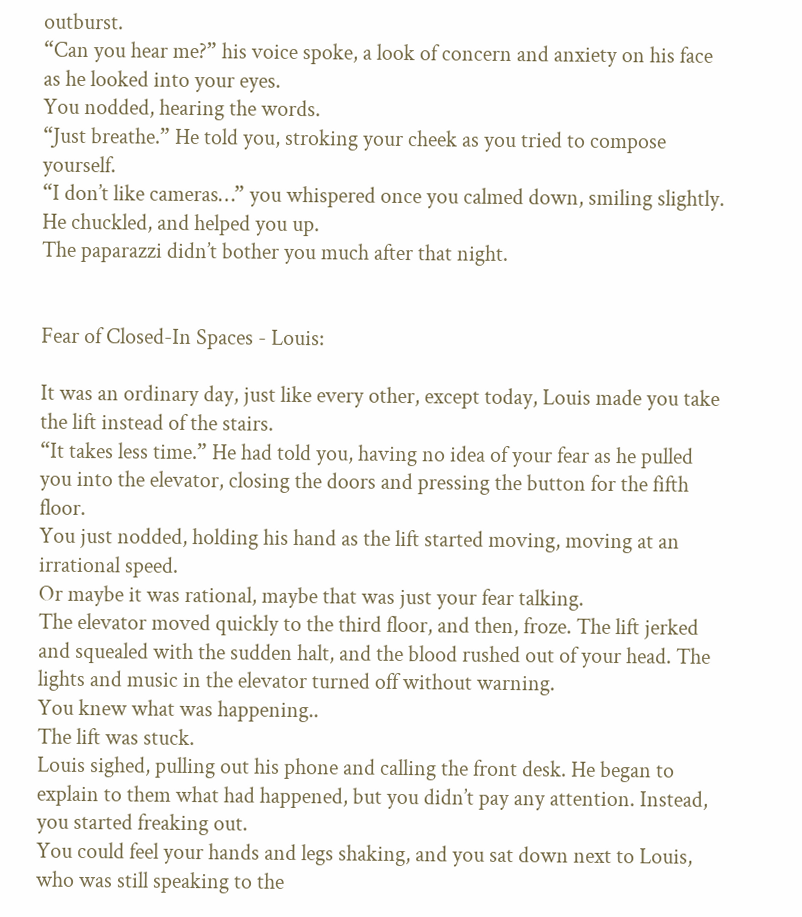outburst.
“Can you hear me?” his voice spoke, a look of concern and anxiety on his face as he looked into your eyes.
You nodded, hearing the words.
“Just breathe.” He told you, stroking your cheek as you tried to compose yourself.
“I don’t like cameras…” you whispered once you calmed down, smiling slightly.
He chuckled, and helped you up.
The paparazzi didn’t bother you much after that night.


Fear of Closed-In Spaces - Louis:

It was an ordinary day, just like every other, except today, Louis made you take the lift instead of the stairs.
“It takes less time.” He had told you, having no idea of your fear as he pulled you into the elevator, closing the doors and pressing the button for the fifth floor.
You just nodded, holding his hand as the lift started moving, moving at an irrational speed.
Or maybe it was rational, maybe that was just your fear talking.
The elevator moved quickly to the third floor, and then, froze. The lift jerked and squealed with the sudden halt, and the blood rushed out of your head. The lights and music in the elevator turned off without warning.
You knew what was happening..
The lift was stuck.
Louis sighed, pulling out his phone and calling the front desk. He began to explain to them what had happened, but you didn’t pay any attention. Instead, you started freaking out.
You could feel your hands and legs shaking, and you sat down next to Louis, who was still speaking to the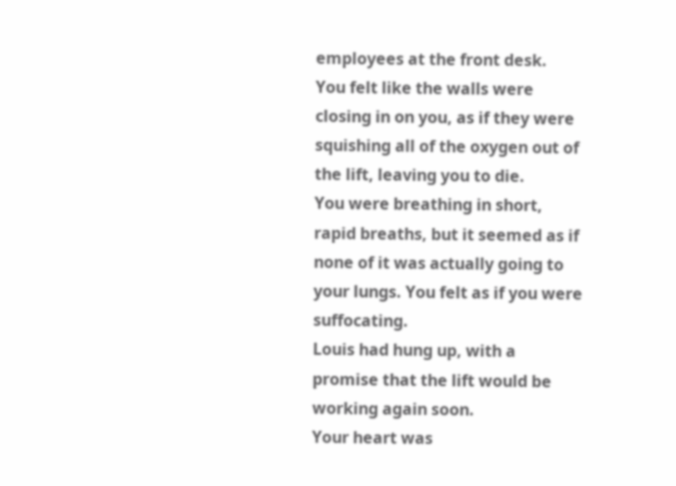employees at the front desk.
You felt like the walls were closing in on you, as if they were squishing all of the oxygen out of the lift, leaving you to die.
You were breathing in short, rapid breaths, but it seemed as if none of it was actually going to your lungs. You felt as if you were suffocating.
Louis had hung up, with a promise that the lift would be working again soon.
Your heart was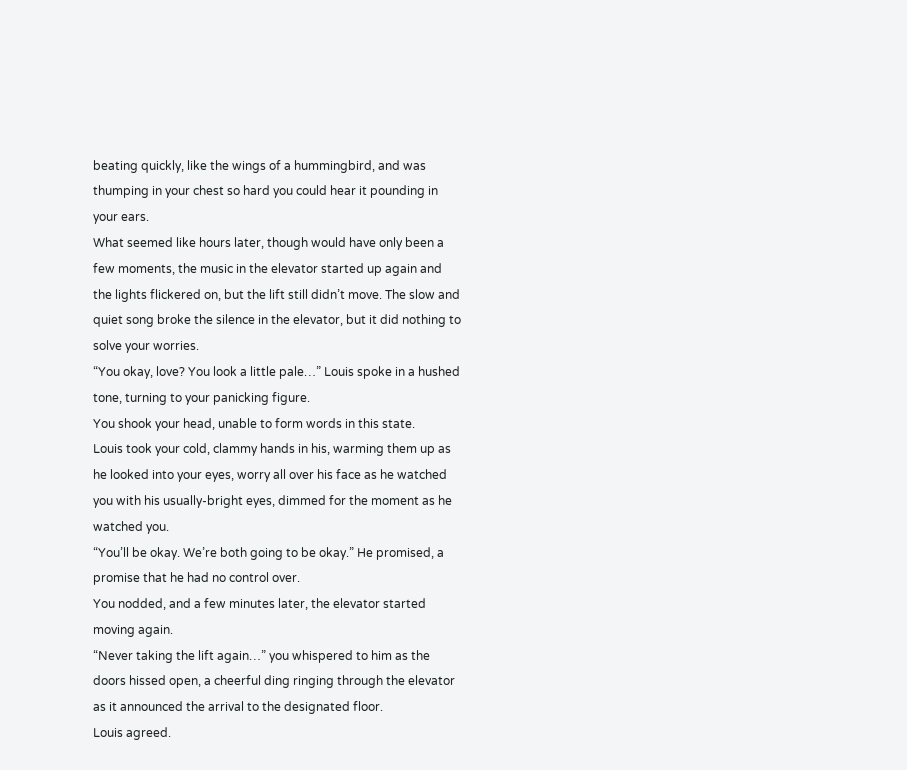beating quickly, like the wings of a hummingbird, and was thumping in your chest so hard you could hear it pounding in your ears.
What seemed like hours later, though would have only been a few moments, the music in the elevator started up again and the lights flickered on, but the lift still didn’t move. The slow and quiet song broke the silence in the elevator, but it did nothing to solve your worries.
“You okay, love? You look a little pale…” Louis spoke in a hushed tone, turning to your panicking figure.
You shook your head, unable to form words in this state.
Louis took your cold, clammy hands in his, warming them up as he looked into your eyes, worry all over his face as he watched you with his usually-bright eyes, dimmed for the moment as he watched you.
“You’ll be okay. We’re both going to be okay.” He promised, a promise that he had no control over.
You nodded, and a few minutes later, the elevator started moving again.
“Never taking the lift again…” you whispered to him as the doors hissed open, a cheerful ding ringing through the elevator as it announced the arrival to the designated floor.
Louis agreed.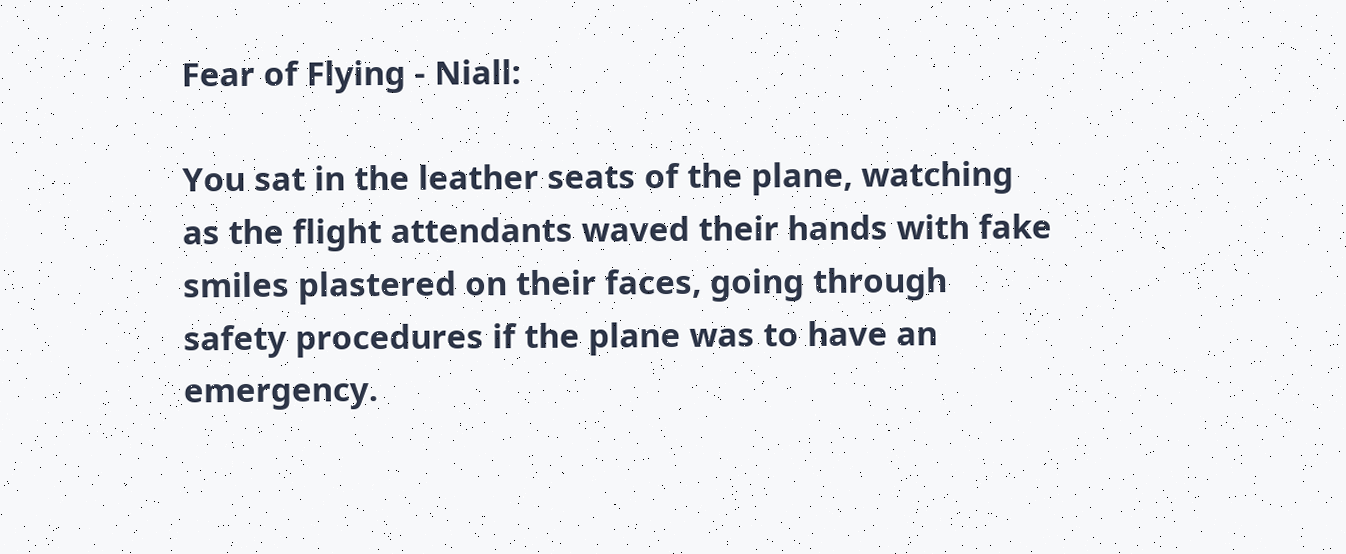Fear of Flying - Niall:

You sat in the leather seats of the plane, watching as the flight attendants waved their hands with fake smiles plastered on their faces, going through safety procedures if the plane was to have an emergency.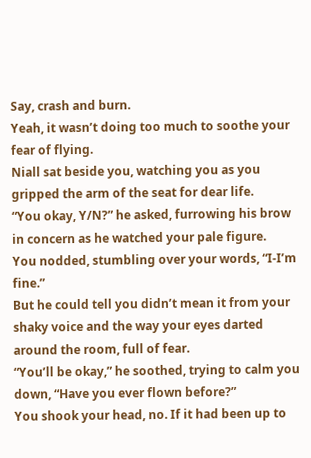Say, crash and burn.
Yeah, it wasn’t doing too much to soothe your fear of flying.
Niall sat beside you, watching you as you gripped the arm of the seat for dear life.
“You okay, Y/N?” he asked, furrowing his brow in concern as he watched your pale figure.
You nodded, stumbling over your words, “I-I’m fine.”
But he could tell you didn’t mean it from your shaky voice and the way your eyes darted around the room, full of fear.
“You’ll be okay,” he soothed, trying to calm you down, “Have you ever flown before?”
You shook your head, no. If it had been up to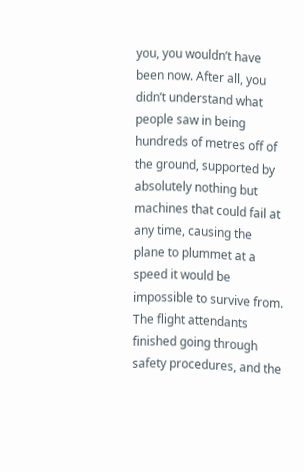you, you wouldn’t have been now. After all, you didn’t understand what people saw in being hundreds of metres off of the ground, supported by absolutely nothing but machines that could fail at any time, causing the plane to plummet at a speed it would be impossible to survive from.
The flight attendants finished going through safety procedures, and the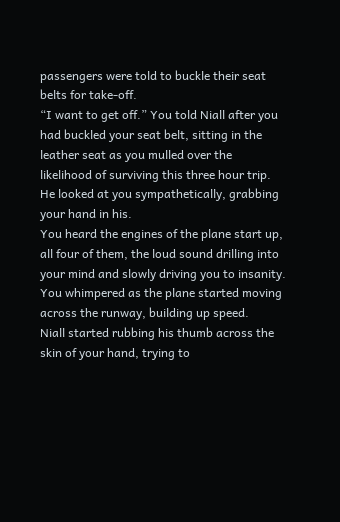passengers were told to buckle their seat belts for take-off.
“I want to get off.” You told Niall after you had buckled your seat belt, sitting in the leather seat as you mulled over the likelihood of surviving this three hour trip.
He looked at you sympathetically, grabbing your hand in his.
You heard the engines of the plane start up, all four of them, the loud sound drilling into your mind and slowly driving you to insanity.
You whimpered as the plane started moving across the runway, building up speed.
Niall started rubbing his thumb across the skin of your hand, trying to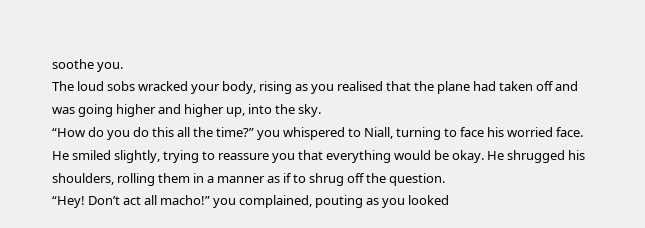soothe you.
The loud sobs wracked your body, rising as you realised that the plane had taken off and was going higher and higher up, into the sky.
“How do you do this all the time?” you whispered to Niall, turning to face his worried face.
He smiled slightly, trying to reassure you that everything would be okay. He shrugged his shoulders, rolling them in a manner as if to shrug off the question.
“Hey! Don’t act all macho!” you complained, pouting as you looked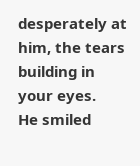desperately at him, the tears building in your eyes.
He smiled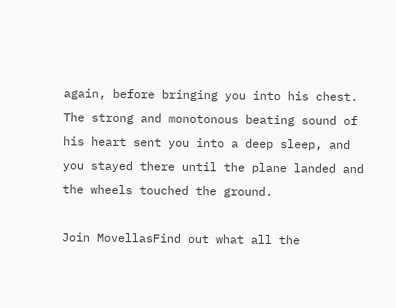again, before bringing you into his chest. The strong and monotonous beating sound of his heart sent you into a deep sleep, and you stayed there until the plane landed and the wheels touched the ground.

Join MovellasFind out what all the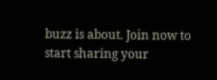buzz is about. Join now to start sharing your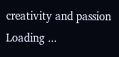creativity and passion
Loading ...